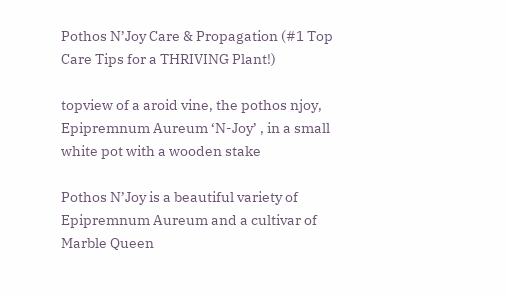Pothos N’Joy Care & Propagation (#1 Top Care Tips for a THRIVING Plant!)

topview of a aroid vine, the pothos njoy, Epipremnum Aureum ‘N-Joy’ , in a small white pot with a wooden stake

Pothos N’Joy is a beautiful variety of Epipremnum Aureum and a cultivar of Marble Queen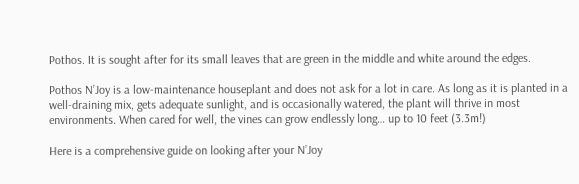Pothos. It is sought after for its small leaves that are green in the middle and white around the edges.

Pothos N’Joy is a low-maintenance houseplant and does not ask for a lot in care. As long as it is planted in a well-draining mix, gets adequate sunlight, and is occasionally watered, the plant will thrive in most environments. When cared for well, the vines can grow endlessly long… up to 10 feet (3.3m!)

Here is a comprehensive guide on looking after your N’Joy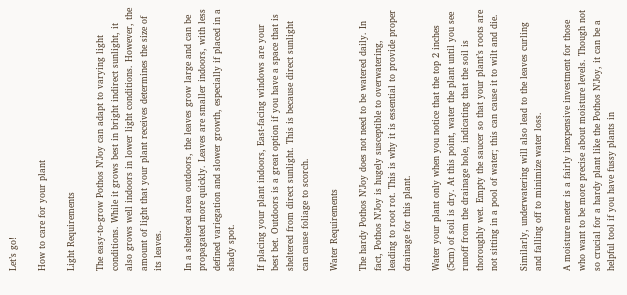Let’s go!

How to care for your plant

Light Requirements

The easy-to-grow Pothos N’Joy can adapt to varying light conditions. While it grows best in bright indirect sunlight, it also grows well indoors in lower light conditions. However, the amount of light that your plant receives determines the size of its leaves.

In a sheltered area outdoors, the leaves grow large and can be propagated more quickly. Leaves are smaller indoors, with less defined variegation and slower growth, especially if placed in a shady spot.

If placing your plant indoors, East-facing windows are your best bet. Outdoors is a great option if you have a space that is sheltered from direct sunlight. This is because direct sunlight can cause foliage to scorch.

Water Requirements

The hardy Pothos N’Joy does not need to be watered daily. In fact, Pothos N’Joy is hugely susceptible to overwatering, leading to root rot. This is why it is essential to provide proper drainage for this plant.

Water your plant only when you notice that the top 2 inches (5cm) of soil is dry. At this point, water the plant until you see runoff from the drainage hole, indicating that the soil is thoroughly wet. Empty the saucer so that your plant’s roots are not sitting in a pool of water; this can cause it to wilt and die.

Similarly, underwatering will also lead to the leaves curling and falling off to minimize water loss.

A moisture meter is a fairly inexpensive investment for those who want to be more precise about moisture levels. Though not so crucial for a hardy plant like the Pothos N’Joy, it can be a helpful tool if you have fussy plants in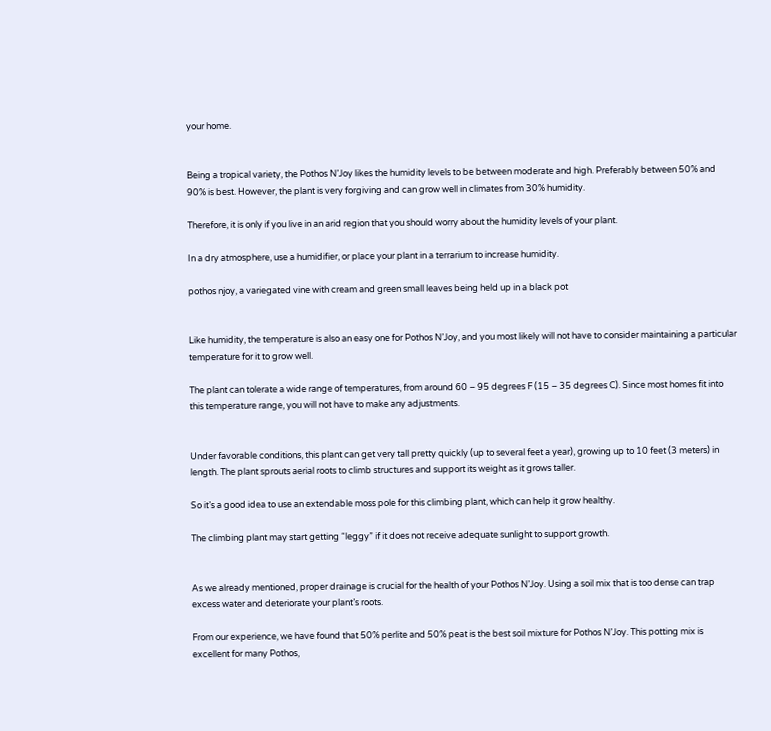your home.


Being a tropical variety, the Pothos N’Joy likes the humidity levels to be between moderate and high. Preferably between 50% and 90% is best. However, the plant is very forgiving and can grow well in climates from 30% humidity.

Therefore, it is only if you live in an arid region that you should worry about the humidity levels of your plant.

In a dry atmosphere, use a humidifier, or place your plant in a terrarium to increase humidity.

pothos njoy, a variegated vine with cream and green small leaves being held up in a black pot


Like humidity, the temperature is also an easy one for Pothos N’Joy, and you most likely will not have to consider maintaining a particular temperature for it to grow well.

The plant can tolerate a wide range of temperatures, from around 60 – 95 degrees F (15 – 35 degrees C). Since most homes fit into this temperature range, you will not have to make any adjustments.


Under favorable conditions, this plant can get very tall pretty quickly (up to several feet a year), growing up to 10 feet (3 meters) in length. The plant sprouts aerial roots to climb structures and support its weight as it grows taller.

So it’s a good idea to use an extendable moss pole for this climbing plant, which can help it grow healthy.

The climbing plant may start getting “leggy” if it does not receive adequate sunlight to support growth.


As we already mentioned, proper drainage is crucial for the health of your Pothos N’Joy. Using a soil mix that is too dense can trap excess water and deteriorate your plant’s roots.

From our experience, we have found that 50% perlite and 50% peat is the best soil mixture for Pothos N’Joy. This potting mix is excellent for many Pothos,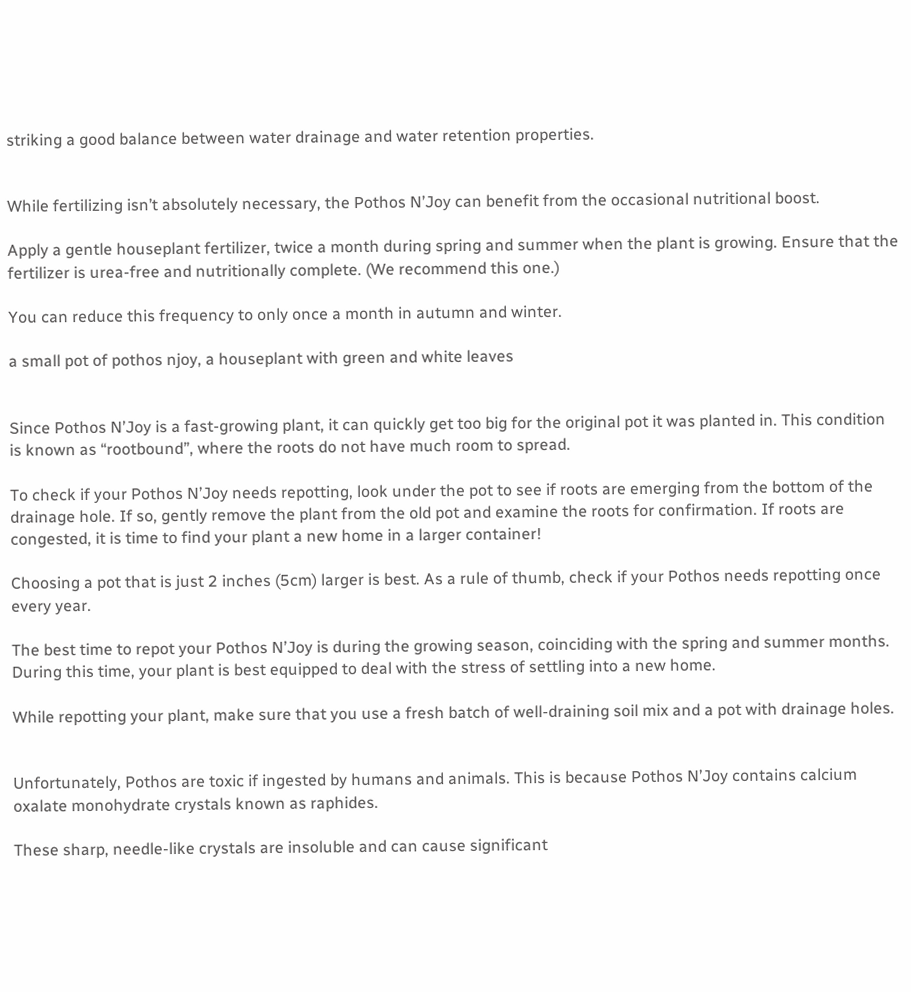striking a good balance between water drainage and water retention properties.


While fertilizing isn’t absolutely necessary, the Pothos N’Joy can benefit from the occasional nutritional boost.

Apply a gentle houseplant fertilizer, twice a month during spring and summer when the plant is growing. Ensure that the fertilizer is urea-free and nutritionally complete. (We recommend this one.)

You can reduce this frequency to only once a month in autumn and winter.

a small pot of pothos njoy, a houseplant with green and white leaves


Since Pothos N’Joy is a fast-growing plant, it can quickly get too big for the original pot it was planted in. This condition is known as “rootbound”, where the roots do not have much room to spread.

To check if your Pothos N’Joy needs repotting, look under the pot to see if roots are emerging from the bottom of the drainage hole. If so, gently remove the plant from the old pot and examine the roots for confirmation. If roots are congested, it is time to find your plant a new home in a larger container!

Choosing a pot that is just 2 inches (5cm) larger is best. As a rule of thumb, check if your Pothos needs repotting once every year.

The best time to repot your Pothos N’Joy is during the growing season, coinciding with the spring and summer months. During this time, your plant is best equipped to deal with the stress of settling into a new home.

While repotting your plant, make sure that you use a fresh batch of well-draining soil mix and a pot with drainage holes.


Unfortunately, Pothos are toxic if ingested by humans and animals. This is because Pothos N’Joy contains calcium oxalate monohydrate crystals known as raphides.

These sharp, needle-like crystals are insoluble and can cause significant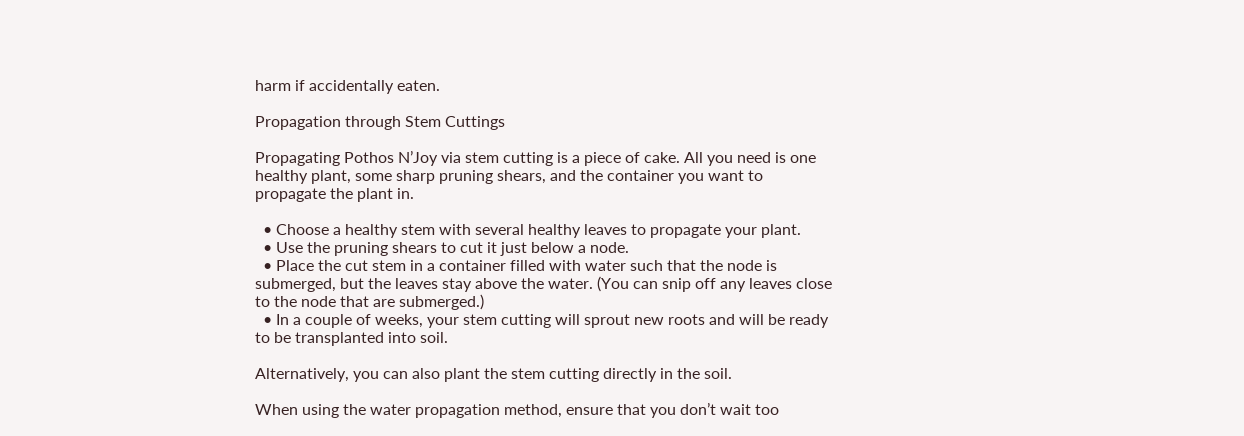harm if accidentally eaten.

Propagation through Stem Cuttings

Propagating Pothos N’Joy via stem cutting is a piece of cake. All you need is one healthy plant, some sharp pruning shears, and the container you want to propagate the plant in.

  • Choose a healthy stem with several healthy leaves to propagate your plant.
  • Use the pruning shears to cut it just below a node.
  • Place the cut stem in a container filled with water such that the node is submerged, but the leaves stay above the water. (You can snip off any leaves close to the node that are submerged.)
  • In a couple of weeks, your stem cutting will sprout new roots and will be ready to be transplanted into soil.

Alternatively, you can also plant the stem cutting directly in the soil.

When using the water propagation method, ensure that you don’t wait too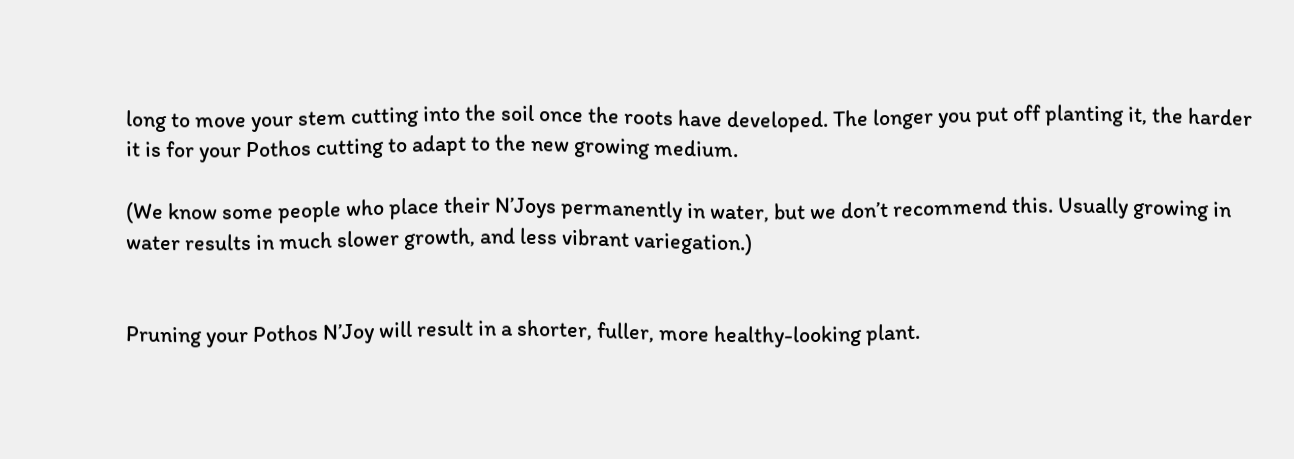long to move your stem cutting into the soil once the roots have developed. The longer you put off planting it, the harder it is for your Pothos cutting to adapt to the new growing medium.

(We know some people who place their N’Joys permanently in water, but we don’t recommend this. Usually growing in water results in much slower growth, and less vibrant variegation.)


Pruning your Pothos N’Joy will result in a shorter, fuller, more healthy-looking plant.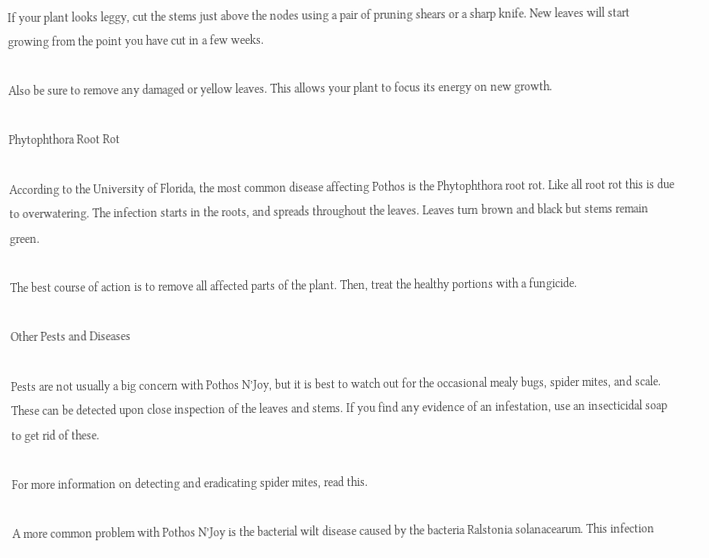If your plant looks leggy, cut the stems just above the nodes using a pair of pruning shears or a sharp knife. New leaves will start growing from the point you have cut in a few weeks.

Also be sure to remove any damaged or yellow leaves. This allows your plant to focus its energy on new growth.

Phytophthora Root Rot

According to the University of Florida, the most common disease affecting Pothos is the Phytophthora root rot. Like all root rot this is due to overwatering. The infection starts in the roots, and spreads throughout the leaves. Leaves turn brown and black but stems remain green.

The best course of action is to remove all affected parts of the plant. Then, treat the healthy portions with a fungicide.

Other Pests and Diseases

Pests are not usually a big concern with Pothos N’Joy, but it is best to watch out for the occasional mealy bugs, spider mites, and scale. These can be detected upon close inspection of the leaves and stems. If you find any evidence of an infestation, use an insecticidal soap to get rid of these.

For more information on detecting and eradicating spider mites, read this.

A more common problem with Pothos N’Joy is the bacterial wilt disease caused by the bacteria Ralstonia solanacearum. This infection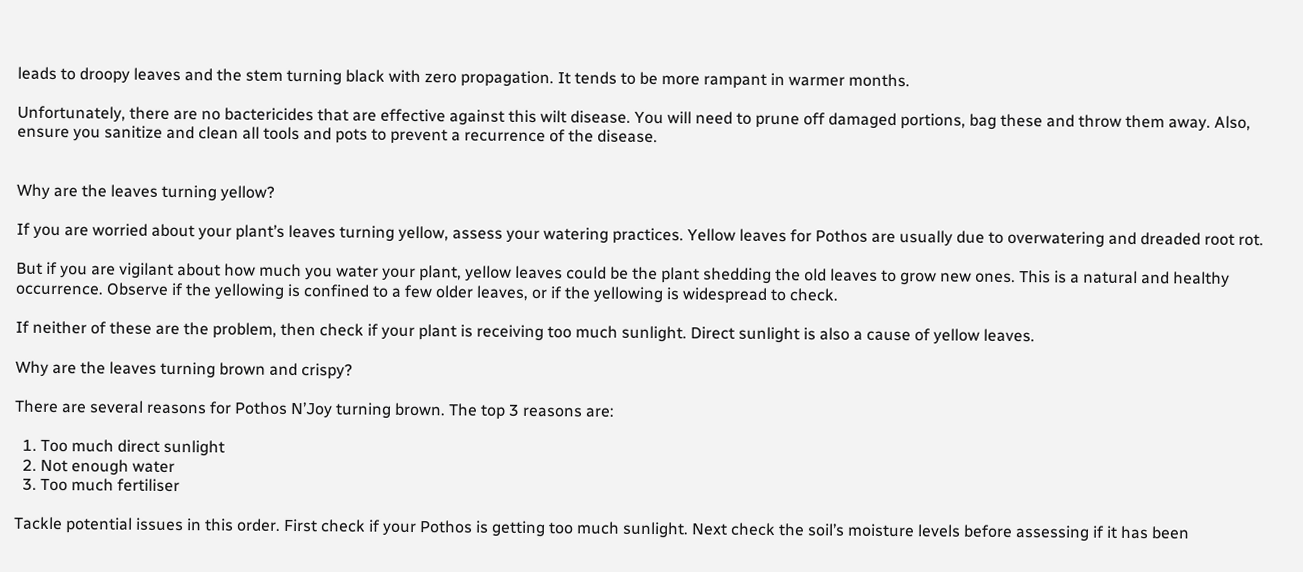leads to droopy leaves and the stem turning black with zero propagation. It tends to be more rampant in warmer months.

Unfortunately, there are no bactericides that are effective against this wilt disease. You will need to prune off damaged portions, bag these and throw them away. Also, ensure you sanitize and clean all tools and pots to prevent a recurrence of the disease.


Why are the leaves turning yellow?

If you are worried about your plant’s leaves turning yellow, assess your watering practices. Yellow leaves for Pothos are usually due to overwatering and dreaded root rot.

But if you are vigilant about how much you water your plant, yellow leaves could be the plant shedding the old leaves to grow new ones. This is a natural and healthy occurrence. Observe if the yellowing is confined to a few older leaves, or if the yellowing is widespread to check.

If neither of these are the problem, then check if your plant is receiving too much sunlight. Direct sunlight is also a cause of yellow leaves.

Why are the leaves turning brown and crispy?

There are several reasons for Pothos N’Joy turning brown. The top 3 reasons are:

  1. Too much direct sunlight
  2. Not enough water
  3. Too much fertiliser

Tackle potential issues in this order. First check if your Pothos is getting too much sunlight. Next check the soil’s moisture levels before assessing if it has been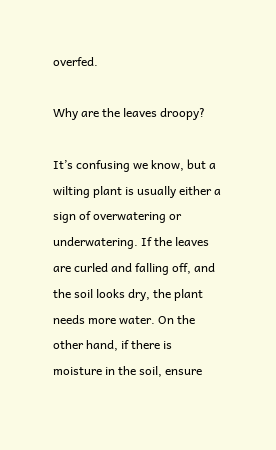overfed.

Why are the leaves droopy?

It’s confusing we know, but a wilting plant is usually either a sign of overwatering or underwatering. If the leaves are curled and falling off, and the soil looks dry, the plant needs more water. On the other hand, if there is moisture in the soil, ensure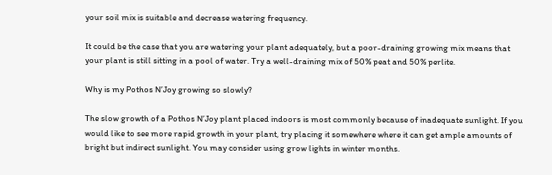your soil mix is suitable and decrease watering frequency.

It could be the case that you are watering your plant adequately, but a poor-draining growing mix means that your plant is still sitting in a pool of water. Try a well-draining mix of 50% peat and 50% perlite.

Why is my Pothos N’Joy growing so slowly?

The slow growth of a Pothos N’Joy plant placed indoors is most commonly because of inadequate sunlight. If you would like to see more rapid growth in your plant, try placing it somewhere where it can get ample amounts of bright but indirect sunlight. You may consider using grow lights in winter months.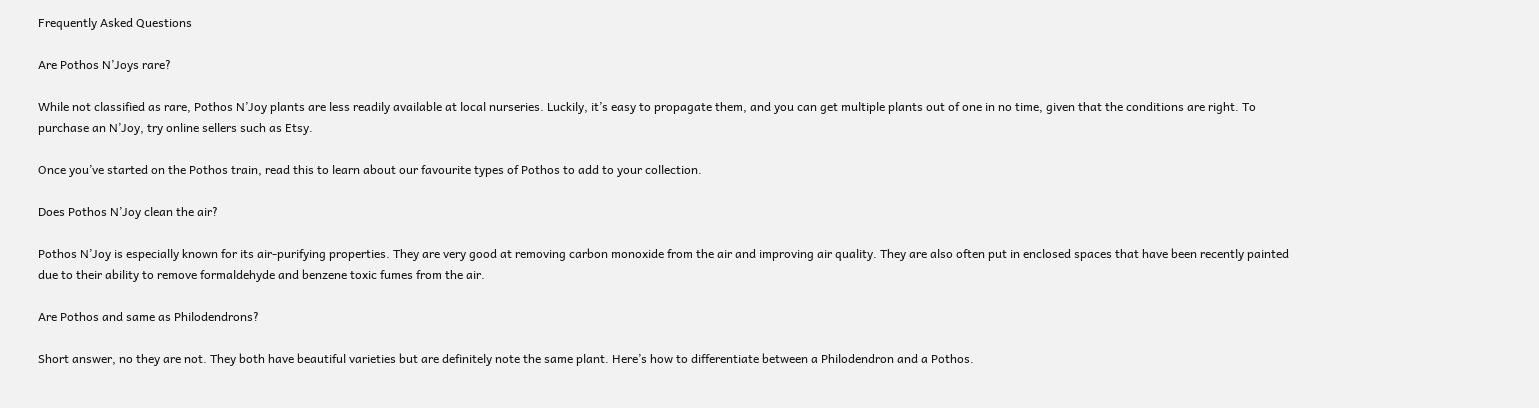Frequently Asked Questions

Are Pothos N’Joys rare?

While not classified as rare, Pothos N’Joy plants are less readily available at local nurseries. Luckily, it’s easy to propagate them, and you can get multiple plants out of one in no time, given that the conditions are right. To purchase an N’Joy, try online sellers such as Etsy.

Once you’ve started on the Pothos train, read this to learn about our favourite types of Pothos to add to your collection.

Does Pothos N’Joy clean the air?

Pothos N’Joy is especially known for its air-purifying properties. They are very good at removing carbon monoxide from the air and improving air quality. They are also often put in enclosed spaces that have been recently painted due to their ability to remove formaldehyde and benzene toxic fumes from the air.

Are Pothos and same as Philodendrons?

Short answer, no they are not. They both have beautiful varieties but are definitely note the same plant. Here’s how to differentiate between a Philodendron and a Pothos.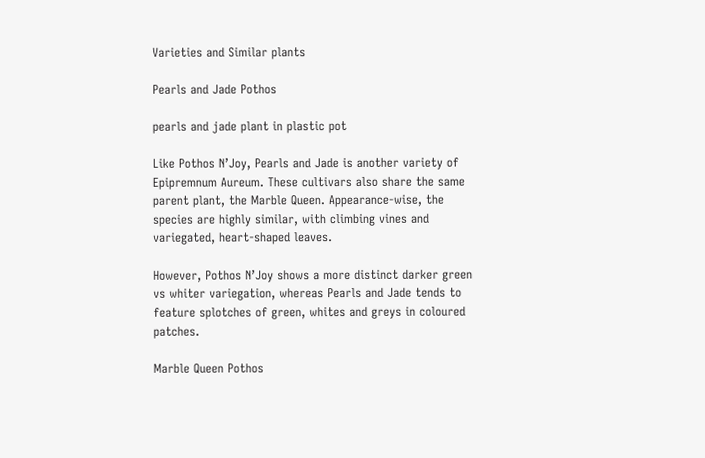Varieties and Similar plants

Pearls and Jade Pothos

pearls and jade plant in plastic pot

Like Pothos N’Joy, Pearls and Jade is another variety of Epipremnum Aureum. These cultivars also share the same parent plant, the Marble Queen. Appearance-wise, the species are highly similar, with climbing vines and variegated, heart-shaped leaves.

However, Pothos N’Joy shows a more distinct darker green vs whiter variegation, whereas Pearls and Jade tends to feature splotches of green, whites and greys in coloured patches.

Marble Queen Pothos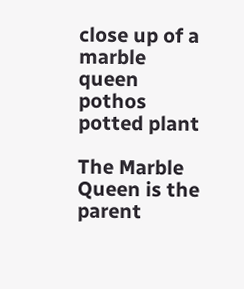close up of a marble queen pothos potted plant

The Marble Queen is the parent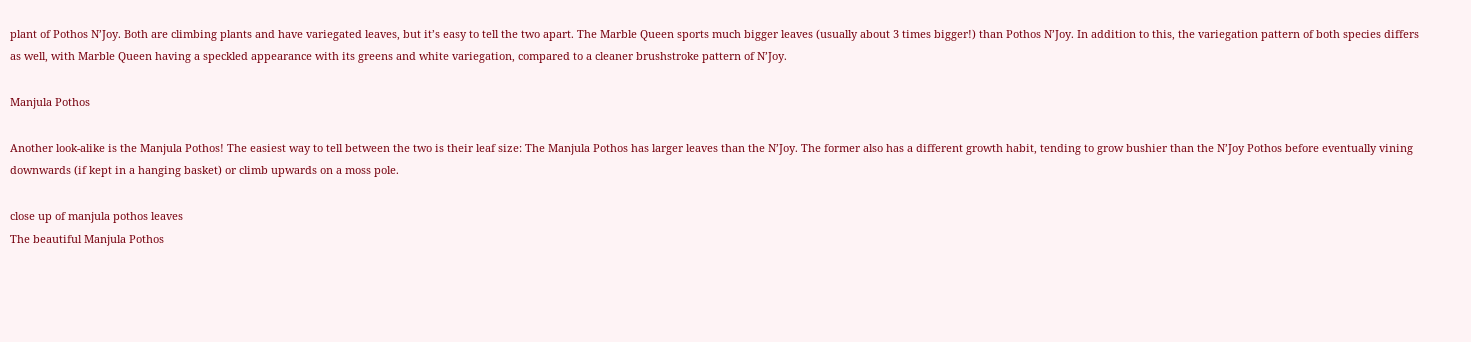plant of Pothos N’Joy. Both are climbing plants and have variegated leaves, but it’s easy to tell the two apart. The Marble Queen sports much bigger leaves (usually about 3 times bigger!) than Pothos N’Joy. In addition to this, the variegation pattern of both species differs as well, with Marble Queen having a speckled appearance with its greens and white variegation, compared to a cleaner brushstroke pattern of N’Joy.

Manjula Pothos

Another look-alike is the Manjula Pothos! The easiest way to tell between the two is their leaf size: The Manjula Pothos has larger leaves than the N’Joy. The former also has a different growth habit, tending to grow bushier than the N’Joy Pothos before eventually vining downwards (if kept in a hanging basket) or climb upwards on a moss pole.

close up of manjula pothos leaves
The beautiful Manjula Pothos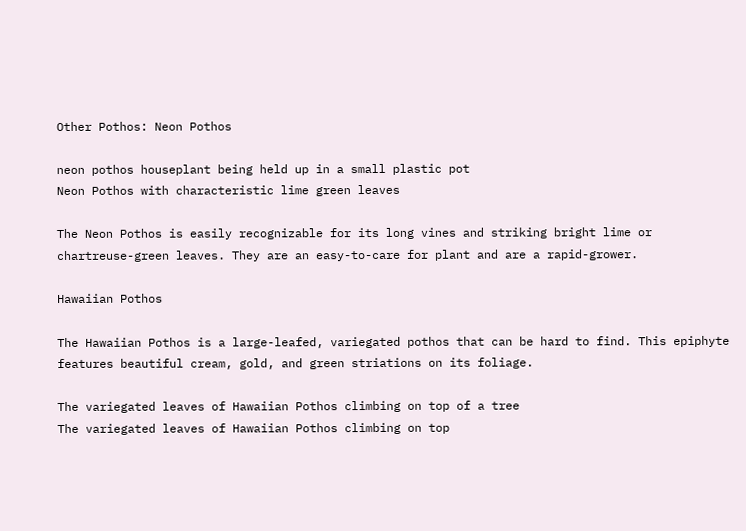Other Pothos: Neon Pothos

neon pothos houseplant being held up in a small plastic pot
Neon Pothos with characteristic lime green leaves

The Neon Pothos is easily recognizable for its long vines and striking bright lime or chartreuse-green leaves. They are an easy-to-care for plant and are a rapid-grower.

Hawaiian Pothos

The Hawaiian Pothos is a large-leafed, variegated pothos that can be hard to find. This epiphyte features beautiful cream, gold, and green striations on its foliage.

The variegated leaves of Hawaiian Pothos climbing on top of a tree
The variegated leaves of Hawaiian Pothos climbing on top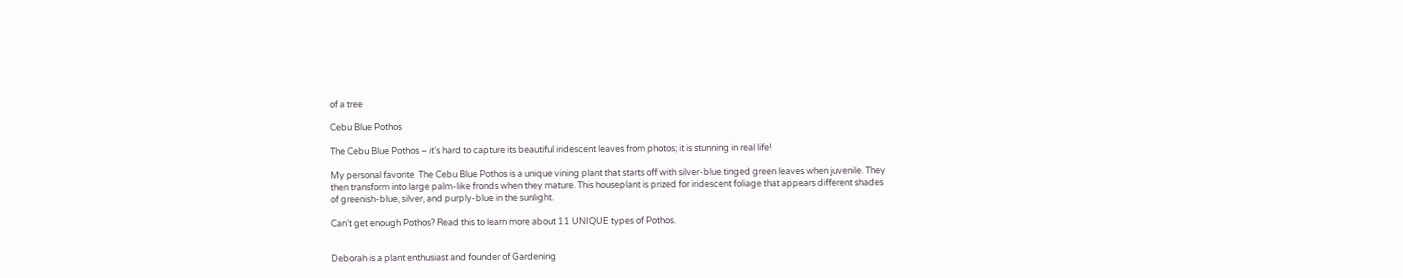of a tree

Cebu Blue Pothos

The Cebu Blue Pothos – it’s hard to capture its beautiful iridescent leaves from photos; it is stunning in real life!

My personal favorite  The Cebu Blue Pothos is a unique vining plant that starts off with silver-blue tinged green leaves when juvenile. They then transform into large palm-like fronds when they mature. This houseplant is prized for iridescent foliage that appears different shades of greenish-blue, silver, and purply-blue in the sunlight.

Can’t get enough Pothos? Read this to learn more about 11 UNIQUE types of Pothos.


Deborah is a plant enthusiast and founder of Gardening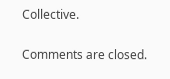Collective.

Comments are closed.